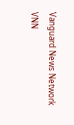Vanguard News Network
VNN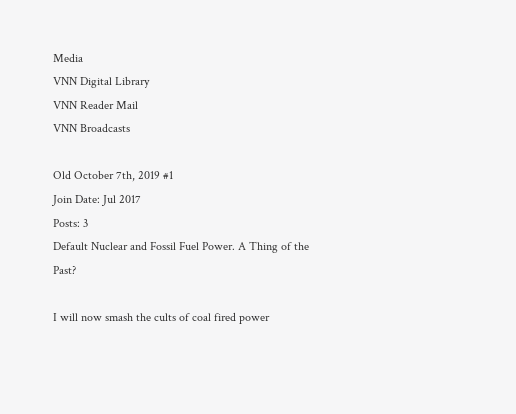Media
VNN Digital Library
VNN Reader Mail
VNN Broadcasts

Old October 7th, 2019 #1
Join Date: Jul 2017
Posts: 3
Default Nuclear and Fossil Fuel Power. A Thing of the Past?

I will now smash the cults of coal fired power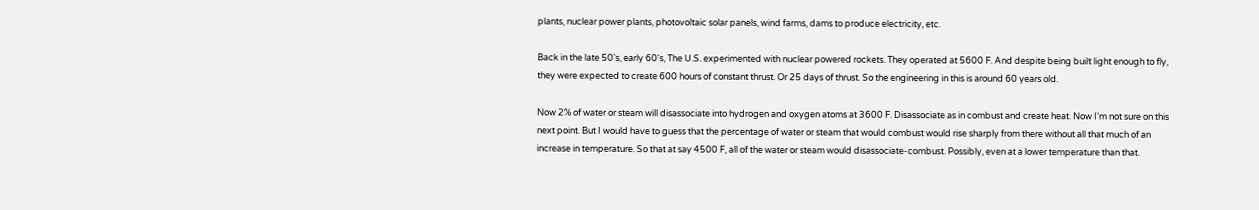plants, nuclear power plants, photovoltaic solar panels, wind farms, dams to produce electricity, etc.

Back in the late 50's, early 60's, The U.S. experimented with nuclear powered rockets. They operated at 5600 F. And despite being built light enough to fly, they were expected to create 600 hours of constant thrust. Or 25 days of thrust. So the engineering in this is around 60 years old.

Now 2% of water or steam will disassociate into hydrogen and oxygen atoms at 3600 F. Disassociate as in combust and create heat. Now I'm not sure on this next point. But I would have to guess that the percentage of water or steam that would combust would rise sharply from there without all that much of an increase in temperature. So that at say 4500 F, all of the water or steam would disassociate-combust. Possibly, even at a lower temperature than that.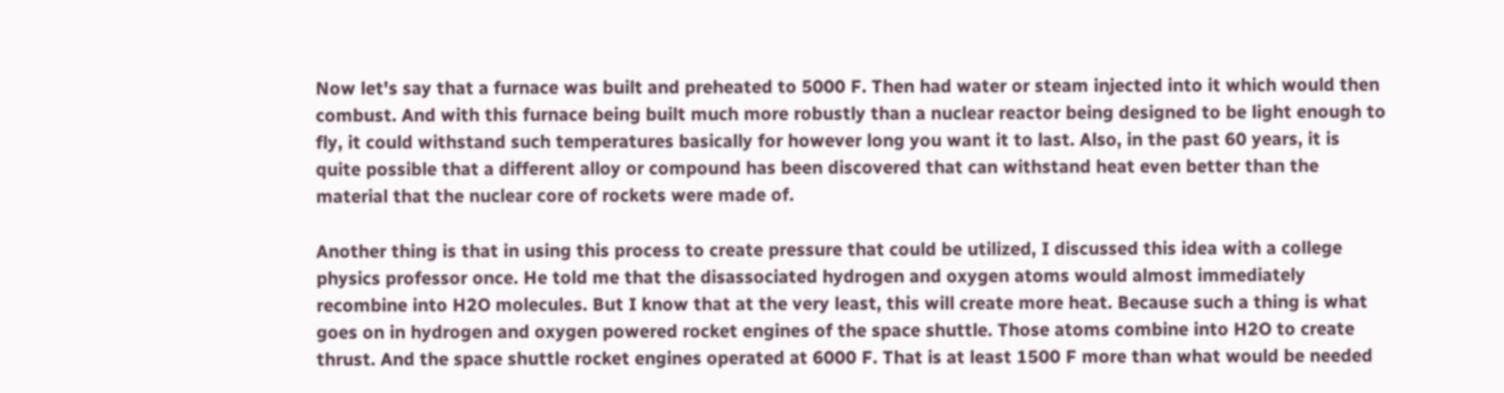Now let's say that a furnace was built and preheated to 5000 F. Then had water or steam injected into it which would then combust. And with this furnace being built much more robustly than a nuclear reactor being designed to be light enough to fly, it could withstand such temperatures basically for however long you want it to last. Also, in the past 60 years, it is quite possible that a different alloy or compound has been discovered that can withstand heat even better than the material that the nuclear core of rockets were made of.

Another thing is that in using this process to create pressure that could be utilized, I discussed this idea with a college physics professor once. He told me that the disassociated hydrogen and oxygen atoms would almost immediately recombine into H2O molecules. But I know that at the very least, this will create more heat. Because such a thing is what goes on in hydrogen and oxygen powered rocket engines of the space shuttle. Those atoms combine into H2O to create thrust. And the space shuttle rocket engines operated at 6000 F. That is at least 1500 F more than what would be needed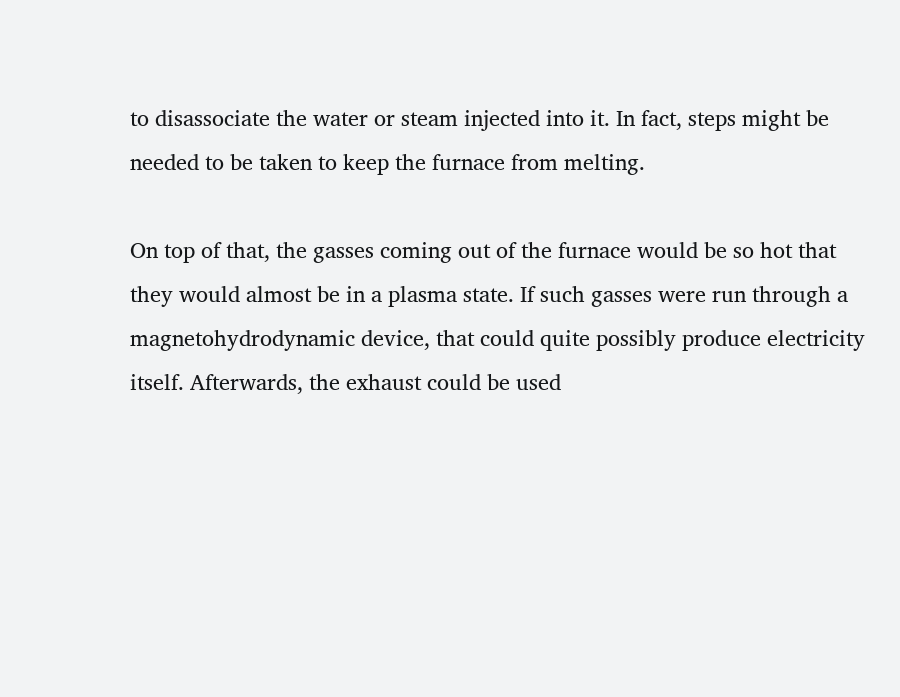to disassociate the water or steam injected into it. In fact, steps might be needed to be taken to keep the furnace from melting.

On top of that, the gasses coming out of the furnace would be so hot that they would almost be in a plasma state. If such gasses were run through a magnetohydrodynamic device, that could quite possibly produce electricity itself. Afterwards, the exhaust could be used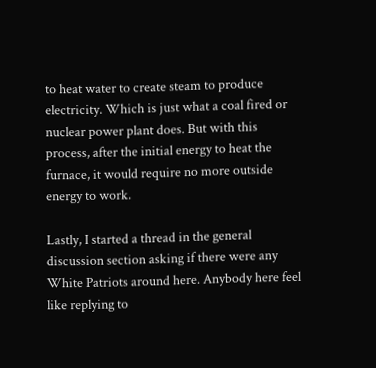to heat water to create steam to produce electricity. Which is just what a coal fired or nuclear power plant does. But with this process, after the initial energy to heat the furnace, it would require no more outside energy to work.

Lastly, I started a thread in the general discussion section asking if there were any White Patriots around here. Anybody here feel like replying to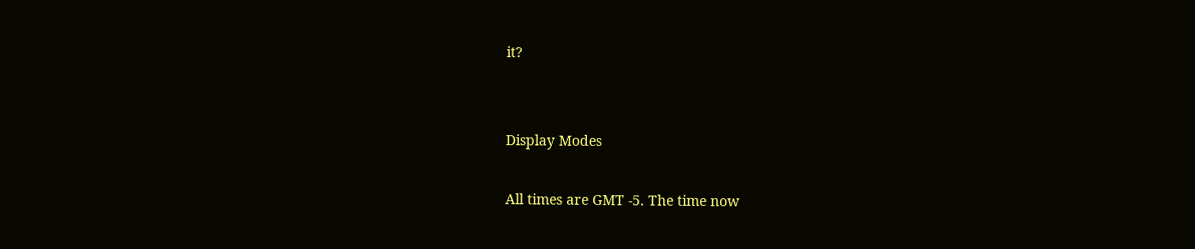it?


Display Modes

All times are GMT -5. The time now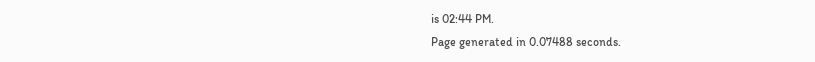is 02:44 PM.
Page generated in 0.07488 seconds.